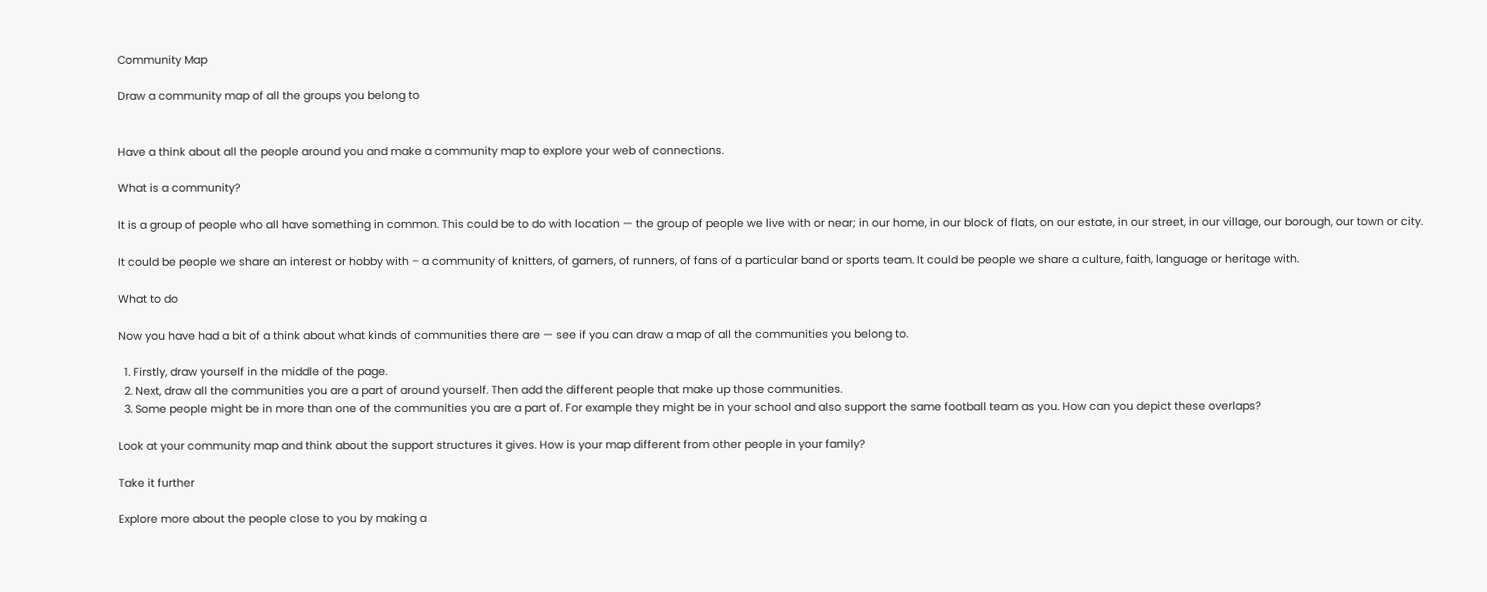Community Map

Draw a community map of all the groups you belong to


Have a think about all the people around you and make a community map to explore your web of connections.

What is a community?

It is a group of people who all have something in common. This could be to do with location — the group of people we live with or near; in our home, in our block of flats, on our estate, in our street, in our village, our borough, our town or city.

It could be people we share an interest or hobby with – a community of knitters, of gamers, of runners, of fans of a particular band or sports team. It could be people we share a culture, faith, language or heritage with.

What to do

Now you have had a bit of a think about what kinds of communities there are — see if you can draw a map of all the communities you belong to.

  1. Firstly, draw yourself in the middle of the page.
  2. Next, draw all the communities you are a part of around yourself. Then add the different people that make up those communities.
  3. Some people might be in more than one of the communities you are a part of. For example they might be in your school and also support the same football team as you. How can you depict these overlaps?

Look at your community map and think about the support structures it gives. How is your map different from other people in your family?

Take it further

Explore more about the people close to you by making a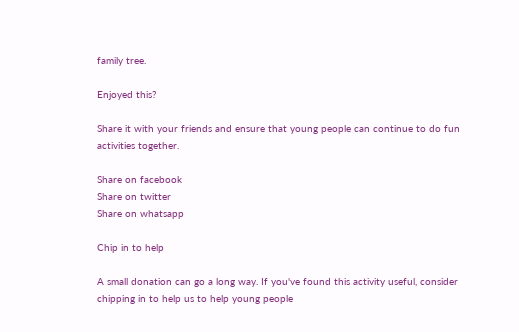family tree.

Enjoyed this?

Share it with your friends and ensure that young people can continue to do fun activities together.

Share on facebook
Share on twitter
Share on whatsapp

Chip in to help

A small donation can go a long way. If you've found this activity useful, consider chipping in to help us to help young people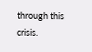through this crisis.